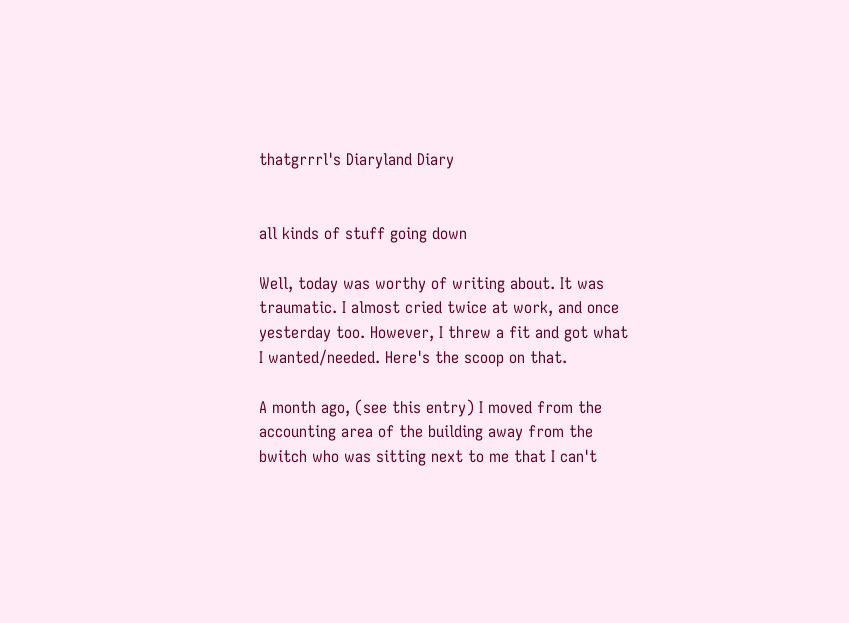thatgrrrl's Diaryland Diary


all kinds of stuff going down

Well, today was worthy of writing about. It was traumatic. I almost cried twice at work, and once yesterday too. However, I threw a fit and got what I wanted/needed. Here's the scoop on that.

A month ago, (see this entry) I moved from the accounting area of the building away from the bwitch who was sitting next to me that I can't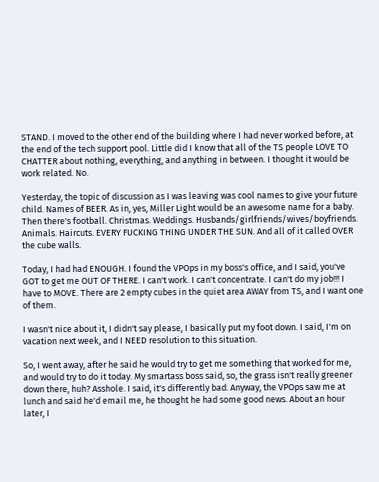STAND. I moved to the other end of the building where I had never worked before, at the end of the tech support pool. Little did I know that all of the TS people LOVE TO CHATTER about nothing, everything, and anything in between. I thought it would be work related. No.

Yesterday, the topic of discussion as I was leaving was cool names to give your future child. Names of BEER. As in, yes, Miller Light would be an awesome name for a baby. Then there's football. Christmas. Weddings. Husbands/girlfriends/wives/boyfriends. Animals. Haircuts. EVERY FUCKING THING UNDER THE SUN. And all of it called OVER the cube walls.

Today, I had had ENOUGH. I found the VPOps in my boss's office, and I said, you've GOT to get me OUT OF THERE. I can't work. I can't concentrate. I can't do my job!!! I have to MOVE. There are 2 empty cubes in the quiet area AWAY from TS, and I want one of them.

I wasn't nice about it, I didn't say please, I basically put my foot down. I said, I'm on vacation next week, and I NEED resolution to this situation.

So, I went away, after he said he would try to get me something that worked for me, and would try to do it today. My smartass boss said, so, the grass isn't really greener down there, huh? Asshole. I said, it's differently bad. Anyway, the VPOps saw me at lunch and said he'd email me, he thought he had some good news. About an hour later, I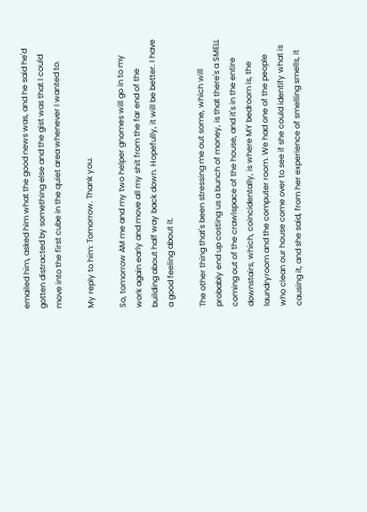emailed him, asked him what the good news was, and he said he'd gotten distracted by something else and the gist was that I could move into the first cube in the quiet area whenever I wanted to.

My reply to him: Tomorrow. Thank you.

So, tomorrow AM me and my two helper gnomes will go in to my work again early and move all my shit from the far end of the building about half way back down. Hopefully, it will be better. I have a good feeling about it.

The other thing that's been stressing me out some, which will probably end up costing us a bunch of money, is that there's a SMELL coming out of the crawlspace of the house, and it's in the entire downstairs, which, coincidentally, is where MY bedroom is, the laundryroom and the computer room. We had one of the people who clean our house come over to see if she could identify what is causing it, and she said, from her experience of smelling smells, it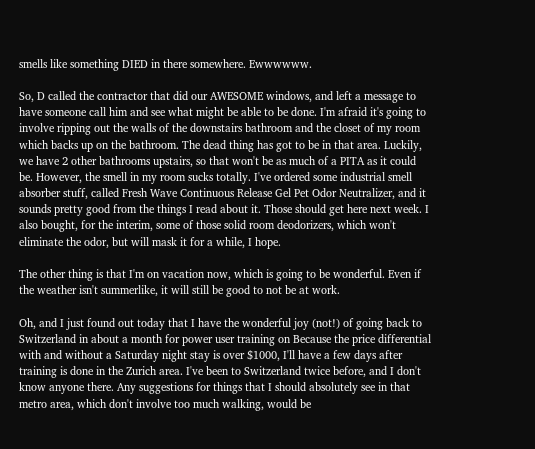smells like something DIED in there somewhere. Ewwwwww.

So, D called the contractor that did our AWESOME windows, and left a message to have someone call him and see what might be able to be done. I'm afraid it's going to involve ripping out the walls of the downstairs bathroom and the closet of my room which backs up on the bathroom. The dead thing has got to be in that area. Luckily, we have 2 other bathrooms upstairs, so that won't be as much of a PITA as it could be. However, the smell in my room sucks totally. I've ordered some industrial smell absorber stuff, called Fresh Wave Continuous Release Gel Pet Odor Neutralizer, and it sounds pretty good from the things I read about it. Those should get here next week. I also bought, for the interim, some of those solid room deodorizers, which won't eliminate the odor, but will mask it for a while, I hope.

The other thing is that I'm on vacation now, which is going to be wonderful. Even if the weather isn't summerlike, it will still be good to not be at work.

Oh, and I just found out today that I have the wonderful joy (not!) of going back to Switzerland in about a month for power user training on Because the price differential with and without a Saturday night stay is over $1000, I'll have a few days after training is done in the Zurich area. I've been to Switzerland twice before, and I don't know anyone there. Any suggestions for things that I should absolutely see in that metro area, which don't involve too much walking, would be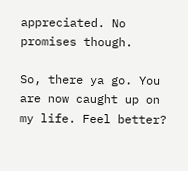appreciated. No promises though.

So, there ya go. You are now caught up on my life. Feel better?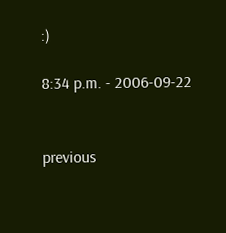:)

8:34 p.m. - 2006-09-22


previous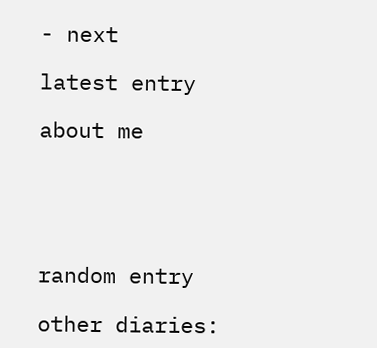- next

latest entry

about me





random entry

other diaries: